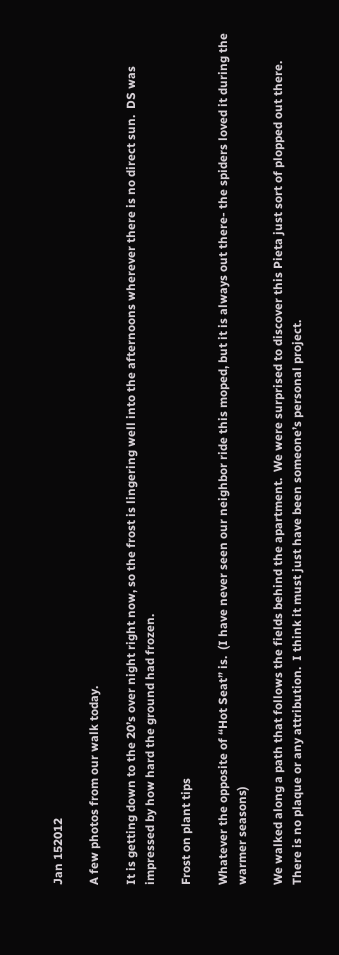Jan 152012

A few photos from our walk today.

It is getting down to the 20’s over night right now, so the frost is lingering well into the afternoons wherever there is no direct sun.  DS was impressed by how hard the ground had frozen.

Frost on plant tips

Whatever the opposite of “Hot Seat” is.  (I have never seen our neighbor ride this moped, but it is always out there- the spiders loved it during the warmer seasons)

We walked along a path that follows the fields behind the apartment.  We were surprised to discover this Pieta just sort of plopped out there.  There is no plaque or any attribution.  I think it must just have been someone’s personal project.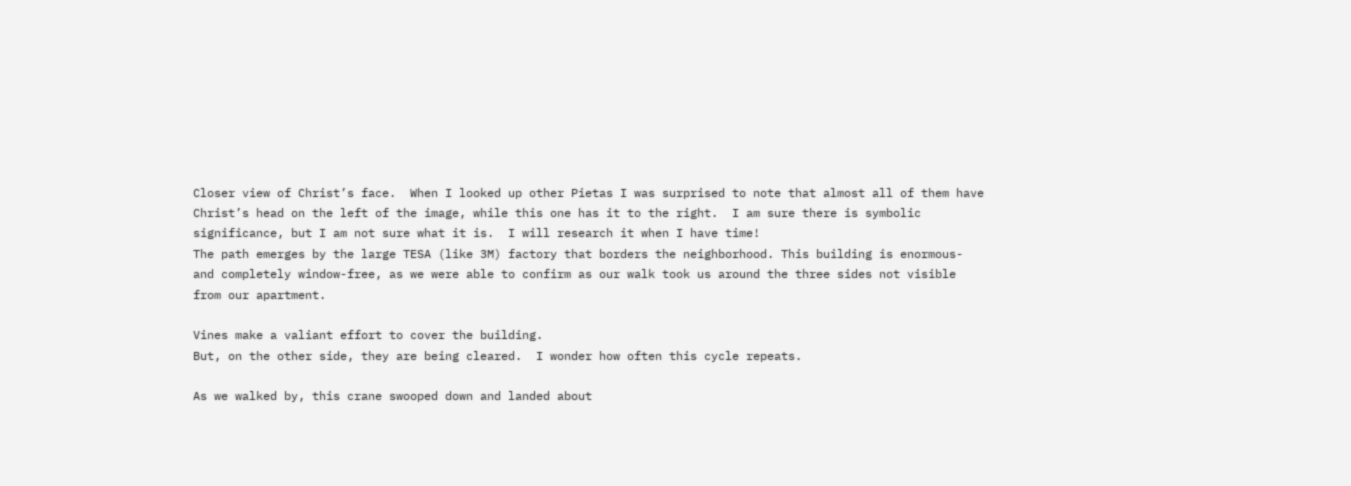Closer view of Christ’s face.  When I looked up other Pietas I was surprised to note that almost all of them have Christ’s head on the left of the image, while this one has it to the right.  I am sure there is symbolic significance, but I am not sure what it is.  I will research it when I have time!
The path emerges by the large TESA (like 3M) factory that borders the neighborhood. This building is enormous- and completely window-free, as we were able to confirm as our walk took us around the three sides not visible from our apartment.

Vines make a valiant effort to cover the building.
But, on the other side, they are being cleared.  I wonder how often this cycle repeats.

As we walked by, this crane swooped down and landed about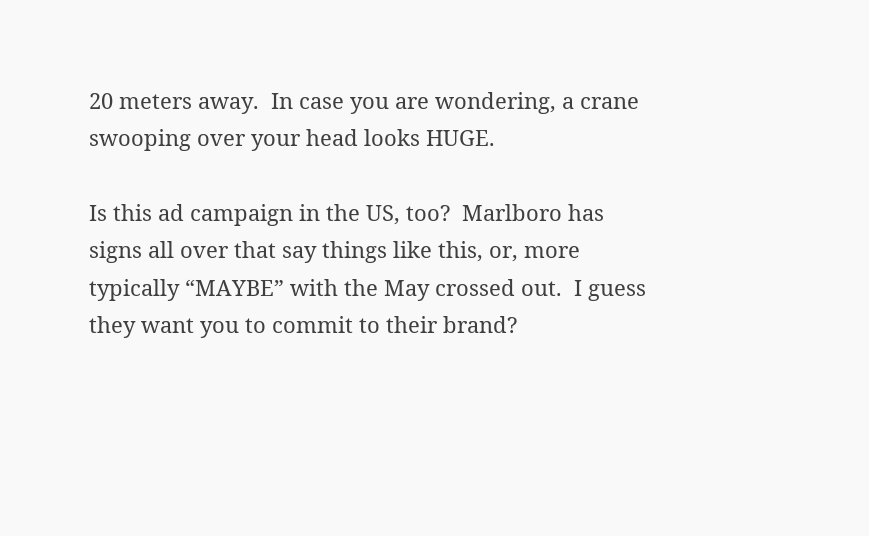20 meters away.  In case you are wondering, a crane swooping over your head looks HUGE.

Is this ad campaign in the US, too?  Marlboro has signs all over that say things like this, or, more typically “MAYBE” with the May crossed out.  I guess they want you to commit to their brand?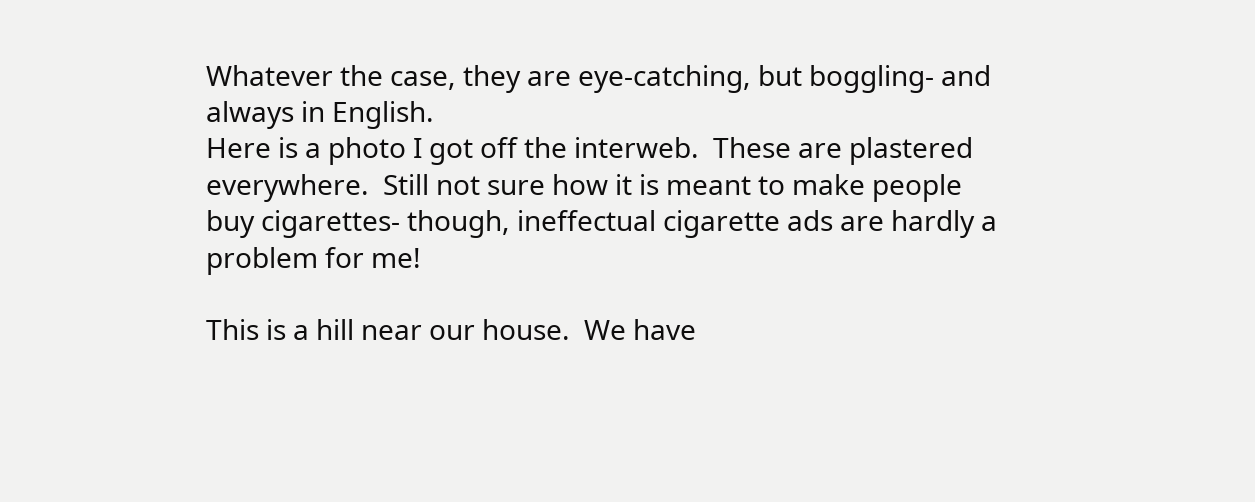Whatever the case, they are eye-catching, but boggling- and always in English.
Here is a photo I got off the interweb.  These are plastered everywhere.  Still not sure how it is meant to make people buy cigarettes- though, ineffectual cigarette ads are hardly a problem for me!

This is a hill near our house.  We have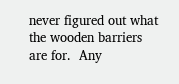never figured out what the wooden barriers are for.  Any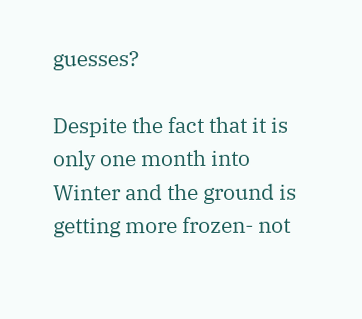guesses?

Despite the fact that it is only one month into Winter and the ground is getting more frozen- not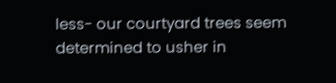less- our courtyard trees seem determined to usher in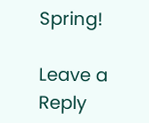Spring!

Leave a Reply